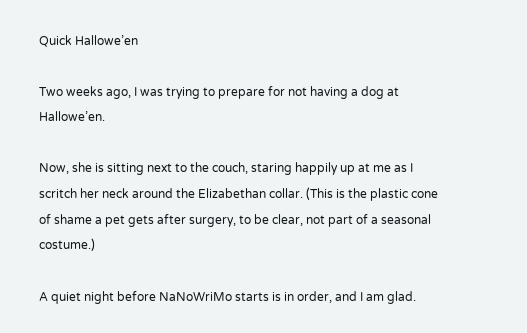Quick Hallowe’en

Two weeks ago, I was trying to prepare for not having a dog at Hallowe’en.

Now, she is sitting next to the couch, staring happily up at me as I scritch her neck around the Elizabethan collar. (This is the plastic cone of shame a pet gets after surgery, to be clear, not part of a seasonal costume.)

A quiet night before NaNoWriMo starts is in order, and I am glad.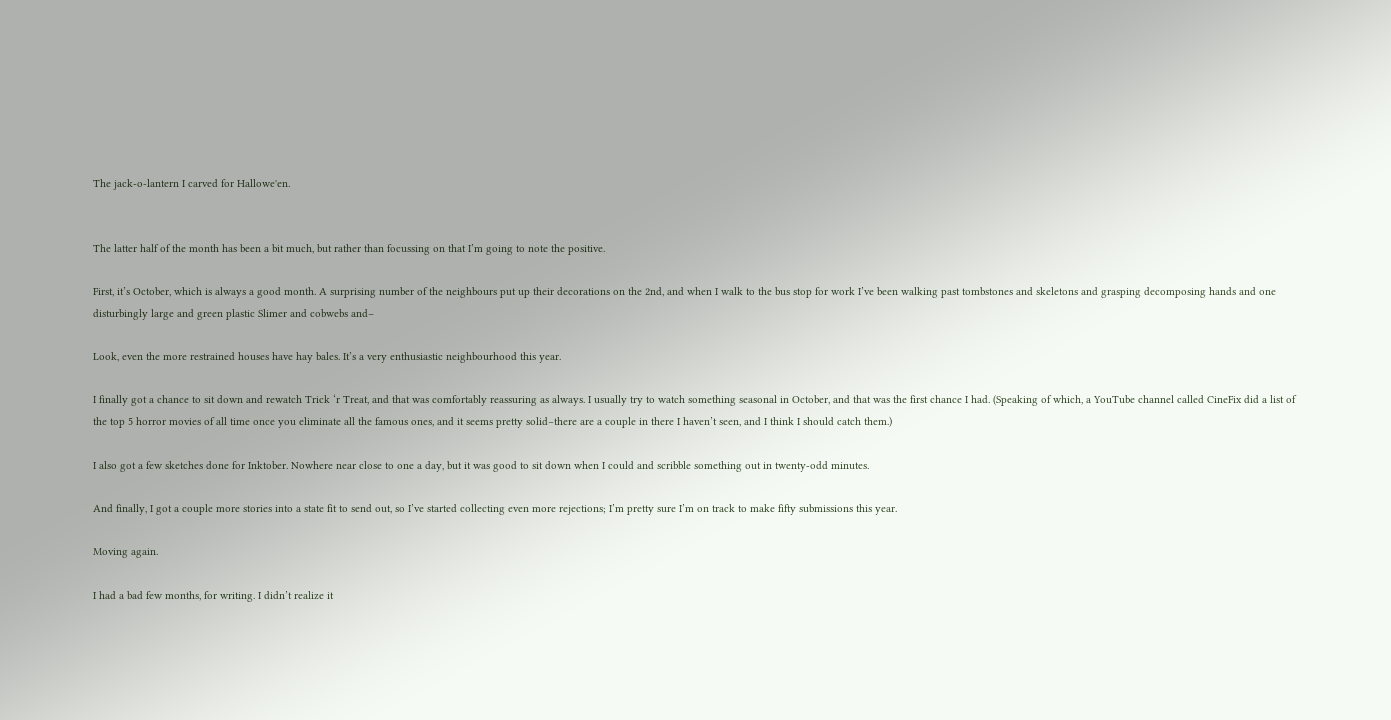The jack-o-lantern I carved for Hallowe'en.


The latter half of the month has been a bit much, but rather than focussing on that I’m going to note the positive.

First, it’s October, which is always a good month. A surprising number of the neighbours put up their decorations on the 2nd, and when I walk to the bus stop for work I’ve been walking past tombstones and skeletons and grasping decomposing hands and one disturbingly large and green plastic Slimer and cobwebs and–

Look, even the more restrained houses have hay bales. It’s a very enthusiastic neighbourhood this year.

I finally got a chance to sit down and rewatch Trick ‘r Treat, and that was comfortably reassuring as always. I usually try to watch something seasonal in October, and that was the first chance I had. (Speaking of which, a YouTube channel called CineFix did a list of the top 5 horror movies of all time once you eliminate all the famous ones, and it seems pretty solid–there are a couple in there I haven’t seen, and I think I should catch them.)

I also got a few sketches done for Inktober. Nowhere near close to one a day, but it was good to sit down when I could and scribble something out in twenty-odd minutes.

And finally, I got a couple more stories into a state fit to send out, so I’ve started collecting even more rejections; I’m pretty sure I’m on track to make fifty submissions this year.

Moving again.

I had a bad few months, for writing. I didn’t realize it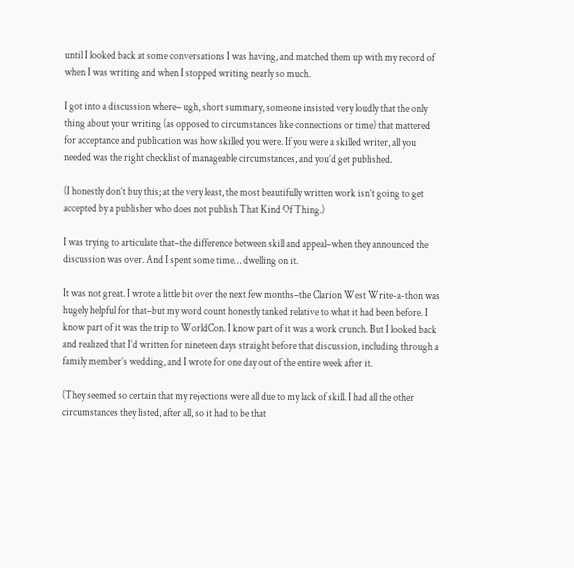until I looked back at some conversations I was having, and matched them up with my record of when I was writing and when I stopped writing nearly so much.

I got into a discussion where– ugh, short summary, someone insisted very loudly that the only thing about your writing (as opposed to circumstances like connections or time) that mattered for acceptance and publication was how skilled you were. If you were a skilled writer, all you needed was the right checklist of manageable circumstances, and you’d get published.

(I honestly don’t buy this; at the very least, the most beautifully written work isn’t going to get accepted by a publisher who does not publish That Kind Of Thing.)

I was trying to articulate that–the difference between skill and appeal–when they announced the discussion was over. And I spent some time… dwelling on it.

It was not great. I wrote a little bit over the next few months–the Clarion West Write-a-thon was hugely helpful for that–but my word count honestly tanked relative to what it had been before. I know part of it was the trip to WorldCon. I know part of it was a work crunch. But I looked back and realized that I’d written for nineteen days straight before that discussion, including through a family member’s wedding, and I wrote for one day out of the entire week after it.

(They seemed so certain that my rejections were all due to my lack of skill. I had all the other circumstances they listed, after all, so it had to be that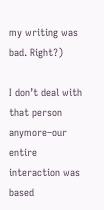my writing was bad. Right?)

I don’t deal with that person anymore–our entire interaction was based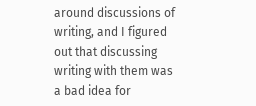around discussions of writing, and I figured out that discussing writing with them was a bad idea for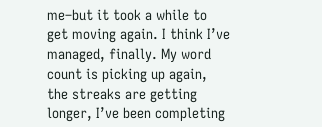me–but it took a while to get moving again. I think I’ve managed, finally. My word count is picking up again, the streaks are getting longer, I’ve been completing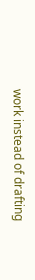work instead of drafting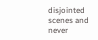disjointed scenes and never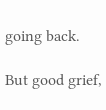going back.

But good grief,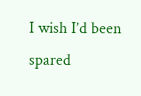I wish I’d been spared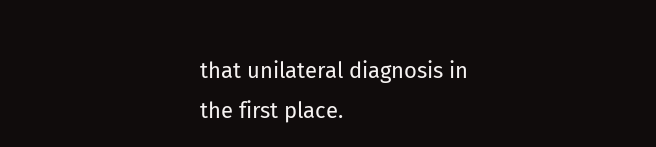that unilateral diagnosis in the first place.